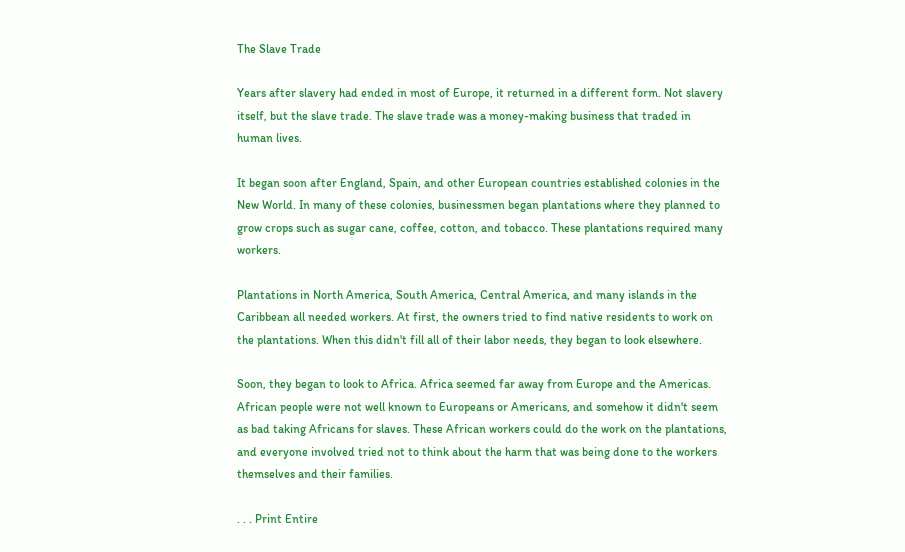The Slave Trade

Years after slavery had ended in most of Europe, it returned in a different form. Not slavery itself, but the slave trade. The slave trade was a money-making business that traded in human lives.

It began soon after England, Spain, and other European countries established colonies in the New World. In many of these colonies, businessmen began plantations where they planned to grow crops such as sugar cane, coffee, cotton, and tobacco. These plantations required many workers.

Plantations in North America, South America, Central America, and many islands in the Caribbean all needed workers. At first, the owners tried to find native residents to work on the plantations. When this didn't fill all of their labor needs, they began to look elsewhere.

Soon, they began to look to Africa. Africa seemed far away from Europe and the Americas. African people were not well known to Europeans or Americans, and somehow it didn't seem as bad taking Africans for slaves. These African workers could do the work on the plantations, and everyone involved tried not to think about the harm that was being done to the workers themselves and their families.

. . . Print Entire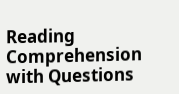Reading Comprehension with Questions